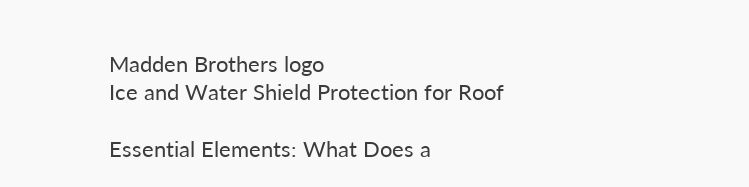Madden Brothers logo
Ice and Water Shield Protection for Roof

Essential Elements: What Does a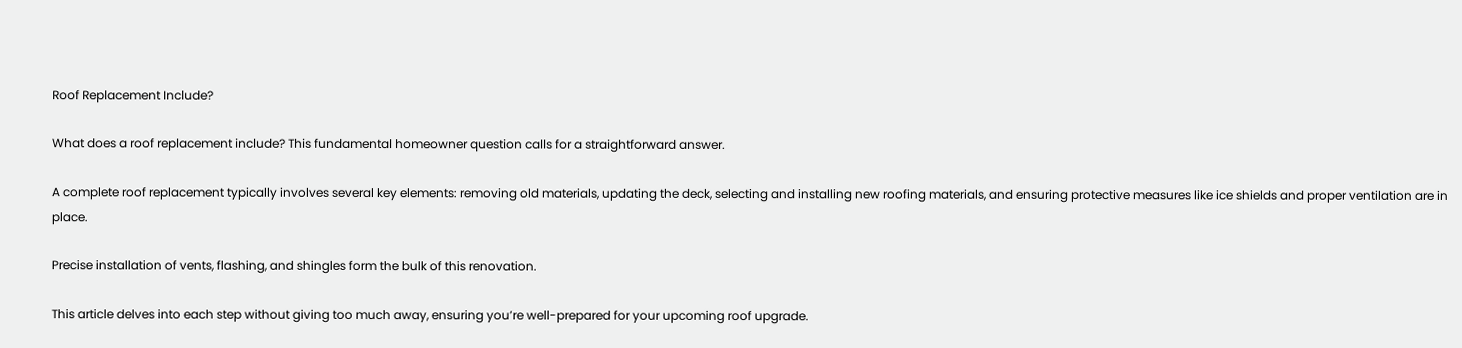Roof Replacement Include?

What does a roof replacement include? This fundamental homeowner question calls for a straightforward answer.

A complete roof replacement typically involves several key elements: removing old materials, updating the deck, selecting and installing new roofing materials, and ensuring protective measures like ice shields and proper ventilation are in place.

Precise installation of vents, flashing, and shingles form the bulk of this renovation.

This article delves into each step without giving too much away, ensuring you’re well-prepared for your upcoming roof upgrade.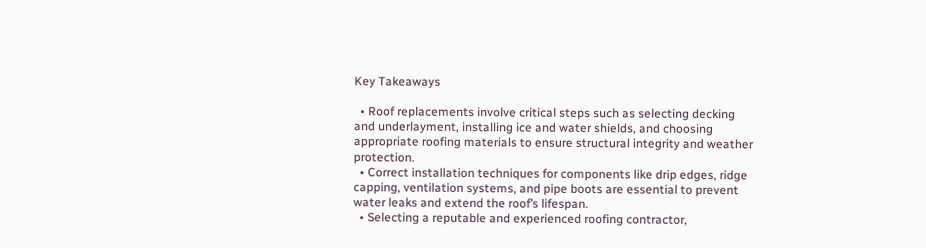Key Takeaways

  • Roof replacements involve critical steps such as selecting decking and underlayment, installing ice and water shields, and choosing appropriate roofing materials to ensure structural integrity and weather protection.
  • Correct installation techniques for components like drip edges, ridge capping, ventilation systems, and pipe boots are essential to prevent water leaks and extend the roof’s lifespan.
  • Selecting a reputable and experienced roofing contractor,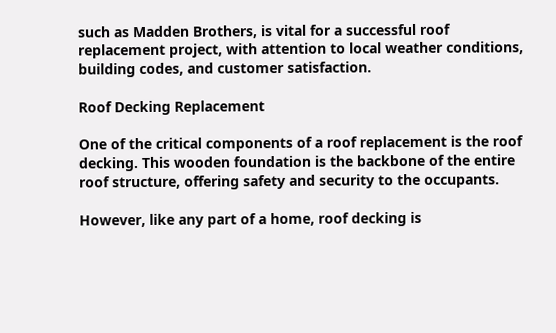such as Madden Brothers, is vital for a successful roof replacement project, with attention to local weather conditions, building codes, and customer satisfaction.

Roof Decking Replacement

One of the critical components of a roof replacement is the roof decking. This wooden foundation is the backbone of the entire roof structure, offering safety and security to the occupants.

However, like any part of a home, roof decking is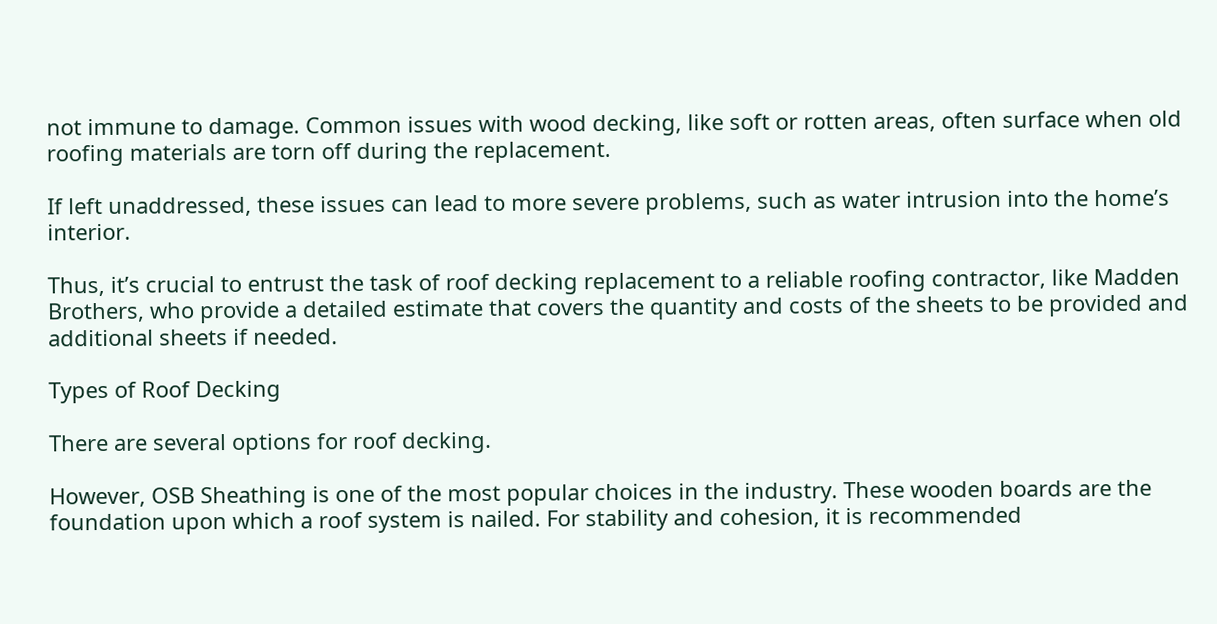not immune to damage. Common issues with wood decking, like soft or rotten areas, often surface when old roofing materials are torn off during the replacement.

If left unaddressed, these issues can lead to more severe problems, such as water intrusion into the home’s interior.

Thus, it’s crucial to entrust the task of roof decking replacement to a reliable roofing contractor, like Madden Brothers, who provide a detailed estimate that covers the quantity and costs of the sheets to be provided and additional sheets if needed.

Types of Roof Decking

There are several options for roof decking.

However, OSB Sheathing is one of the most popular choices in the industry. These wooden boards are the foundation upon which a roof system is nailed. For stability and cohesion, it is recommended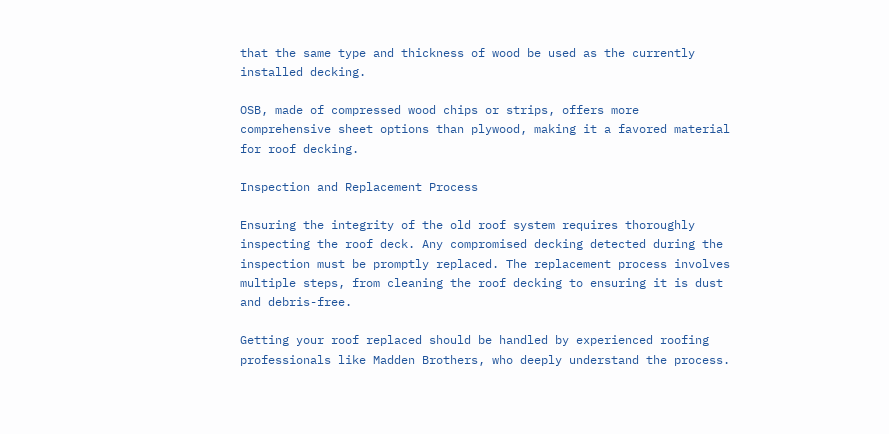that the same type and thickness of wood be used as the currently installed decking.

OSB, made of compressed wood chips or strips, offers more comprehensive sheet options than plywood, making it a favored material for roof decking.

Inspection and Replacement Process

Ensuring the integrity of the old roof system requires thoroughly inspecting the roof deck. Any compromised decking detected during the inspection must be promptly replaced. The replacement process involves multiple steps, from cleaning the roof decking to ensuring it is dust and debris-free.

Getting your roof replaced should be handled by experienced roofing professionals like Madden Brothers, who deeply understand the process.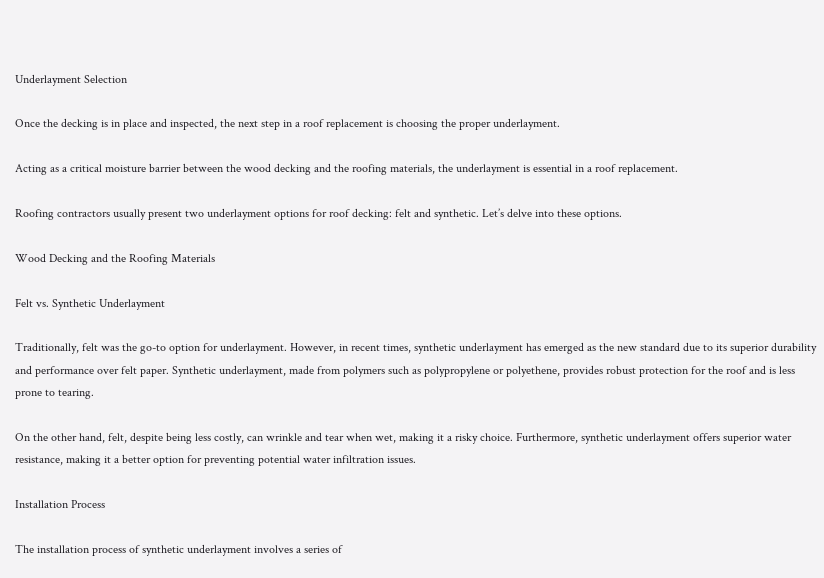Underlayment Selection

Once the decking is in place and inspected, the next step in a roof replacement is choosing the proper underlayment.

Acting as a critical moisture barrier between the wood decking and the roofing materials, the underlayment is essential in a roof replacement.

Roofing contractors usually present two underlayment options for roof decking: felt and synthetic. Let’s delve into these options.

Wood Decking and the Roofing Materials

Felt vs. Synthetic Underlayment

Traditionally, felt was the go-to option for underlayment. However, in recent times, synthetic underlayment has emerged as the new standard due to its superior durability and performance over felt paper. Synthetic underlayment, made from polymers such as polypropylene or polyethene, provides robust protection for the roof and is less prone to tearing.

On the other hand, felt, despite being less costly, can wrinkle and tear when wet, making it a risky choice. Furthermore, synthetic underlayment offers superior water resistance, making it a better option for preventing potential water infiltration issues.

Installation Process

The installation process of synthetic underlayment involves a series of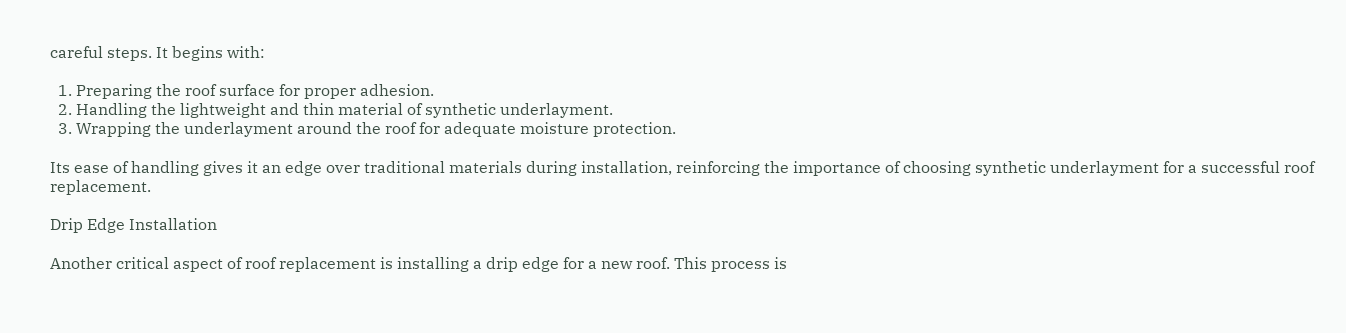careful steps. It begins with:

  1. Preparing the roof surface for proper adhesion.
  2. Handling the lightweight and thin material of synthetic underlayment.
  3. Wrapping the underlayment around the roof for adequate moisture protection.

Its ease of handling gives it an edge over traditional materials during installation, reinforcing the importance of choosing synthetic underlayment for a successful roof replacement.

Drip Edge Installation

Another critical aspect of roof replacement is installing a drip edge for a new roof. This process is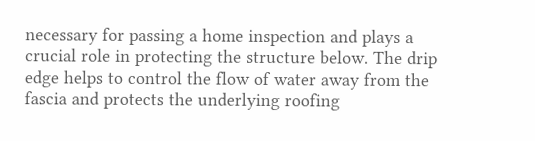necessary for passing a home inspection and plays a crucial role in protecting the structure below. The drip edge helps to control the flow of water away from the fascia and protects the underlying roofing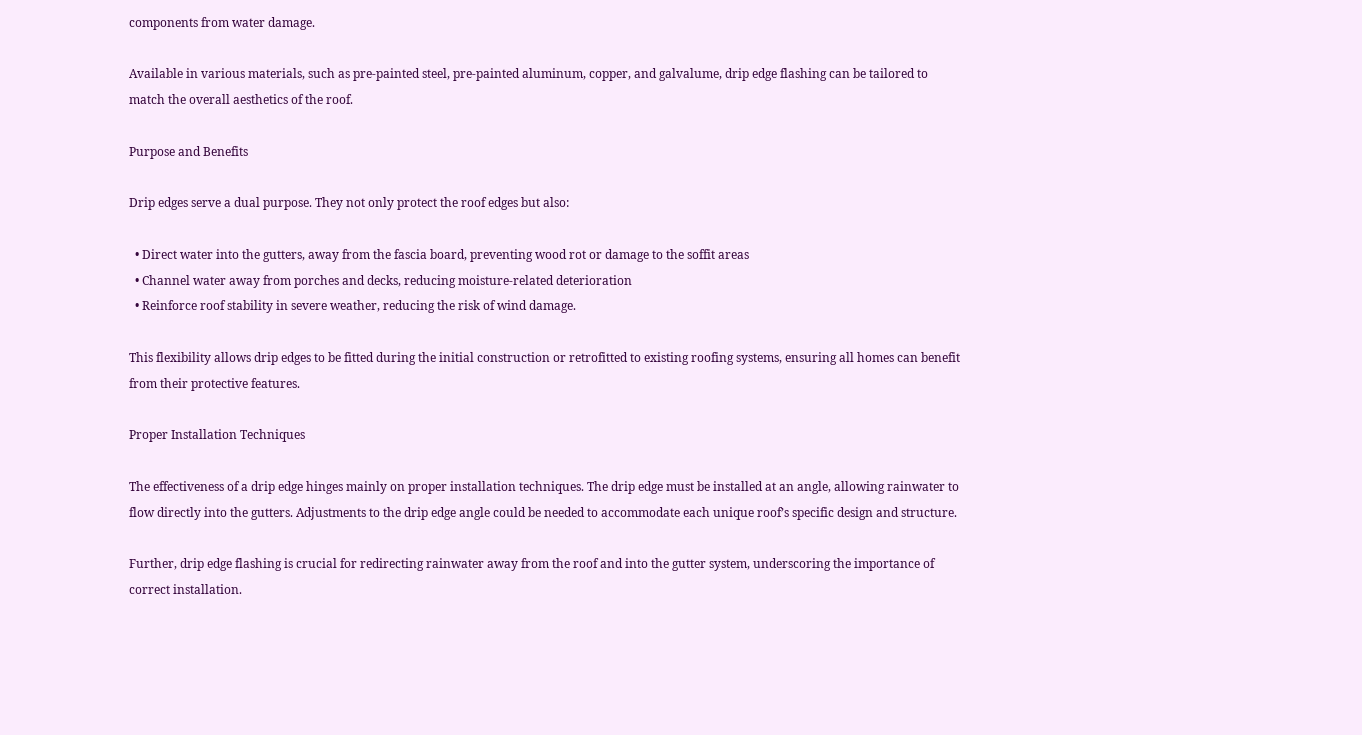components from water damage.

Available in various materials, such as pre-painted steel, pre-painted aluminum, copper, and galvalume, drip edge flashing can be tailored to match the overall aesthetics of the roof.

Purpose and Benefits

Drip edges serve a dual purpose. They not only protect the roof edges but also:

  • Direct water into the gutters, away from the fascia board, preventing wood rot or damage to the soffit areas
  • Channel water away from porches and decks, reducing moisture-related deterioration
  • Reinforce roof stability in severe weather, reducing the risk of wind damage.

This flexibility allows drip edges to be fitted during the initial construction or retrofitted to existing roofing systems, ensuring all homes can benefit from their protective features.

Proper Installation Techniques

The effectiveness of a drip edge hinges mainly on proper installation techniques. The drip edge must be installed at an angle, allowing rainwater to flow directly into the gutters. Adjustments to the drip edge angle could be needed to accommodate each unique roof’s specific design and structure.

Further, drip edge flashing is crucial for redirecting rainwater away from the roof and into the gutter system, underscoring the importance of correct installation.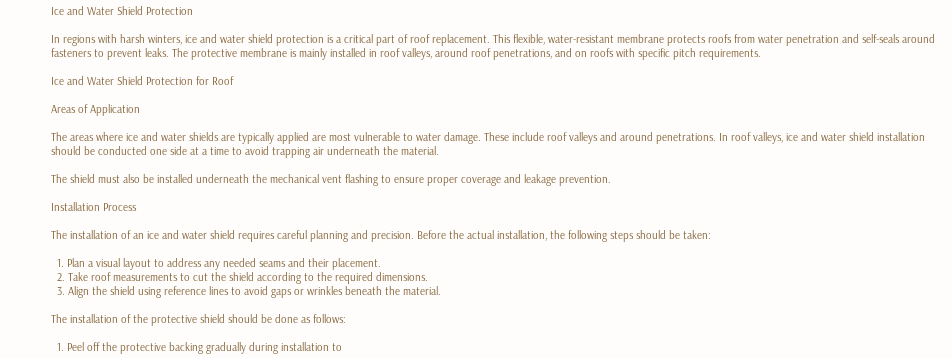Ice and Water Shield Protection

In regions with harsh winters, ice and water shield protection is a critical part of roof replacement. This flexible, water-resistant membrane protects roofs from water penetration and self-seals around fasteners to prevent leaks. The protective membrane is mainly installed in roof valleys, around roof penetrations, and on roofs with specific pitch requirements.

Ice and Water Shield Protection for Roof

Areas of Application

The areas where ice and water shields are typically applied are most vulnerable to water damage. These include roof valleys and around penetrations. In roof valleys, ice and water shield installation should be conducted one side at a time to avoid trapping air underneath the material.

The shield must also be installed underneath the mechanical vent flashing to ensure proper coverage and leakage prevention.

Installation Process

The installation of an ice and water shield requires careful planning and precision. Before the actual installation, the following steps should be taken:

  1. Plan a visual layout to address any needed seams and their placement.
  2. Take roof measurements to cut the shield according to the required dimensions.
  3. Align the shield using reference lines to avoid gaps or wrinkles beneath the material.

The installation of the protective shield should be done as follows:

  1. Peel off the protective backing gradually during installation to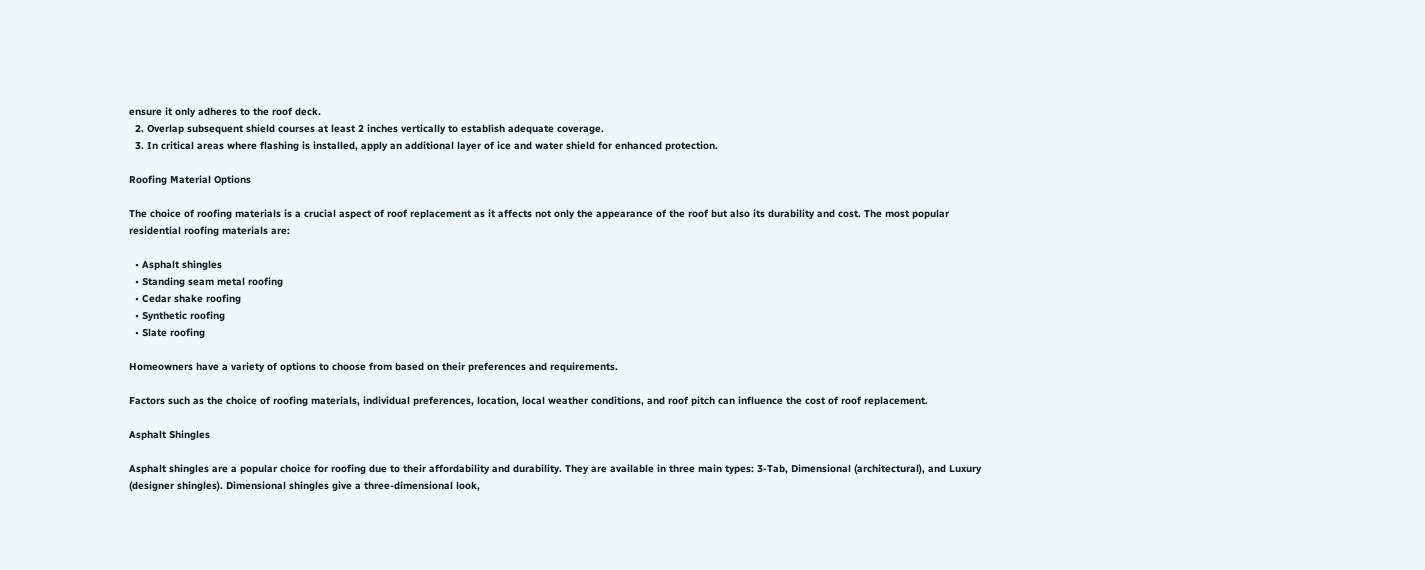ensure it only adheres to the roof deck.
  2. Overlap subsequent shield courses at least 2 inches vertically to establish adequate coverage.
  3. In critical areas where flashing is installed, apply an additional layer of ice and water shield for enhanced protection.

Roofing Material Options

The choice of roofing materials is a crucial aspect of roof replacement as it affects not only the appearance of the roof but also its durability and cost. The most popular residential roofing materials are:

  • Asphalt shingles
  • Standing seam metal roofing
  • Cedar shake roofing
  • Synthetic roofing
  • Slate roofing

Homeowners have a variety of options to choose from based on their preferences and requirements.

Factors such as the choice of roofing materials, individual preferences, location, local weather conditions, and roof pitch can influence the cost of roof replacement.

Asphalt Shingles

Asphalt shingles are a popular choice for roofing due to their affordability and durability. They are available in three main types: 3-Tab, Dimensional (architectural), and Luxury (designer shingles). Dimensional shingles give a three-dimensional look,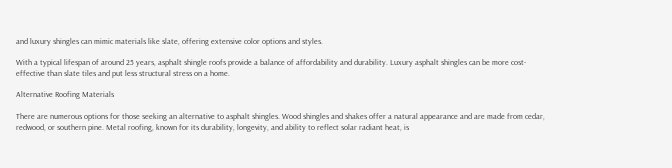and luxury shingles can mimic materials like slate, offering extensive color options and styles.

With a typical lifespan of around 25 years, asphalt shingle roofs provide a balance of affordability and durability. Luxury asphalt shingles can be more cost-effective than slate tiles and put less structural stress on a home.

Alternative Roofing Materials

There are numerous options for those seeking an alternative to asphalt shingles. Wood shingles and shakes offer a natural appearance and are made from cedar, redwood, or southern pine. Metal roofing, known for its durability, longevity, and ability to reflect solar radiant heat, is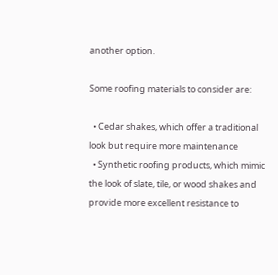another option.

Some roofing materials to consider are:

  • Cedar shakes, which offer a traditional look but require more maintenance
  • Synthetic roofing products, which mimic the look of slate, tile, or wood shakes and provide more excellent resistance to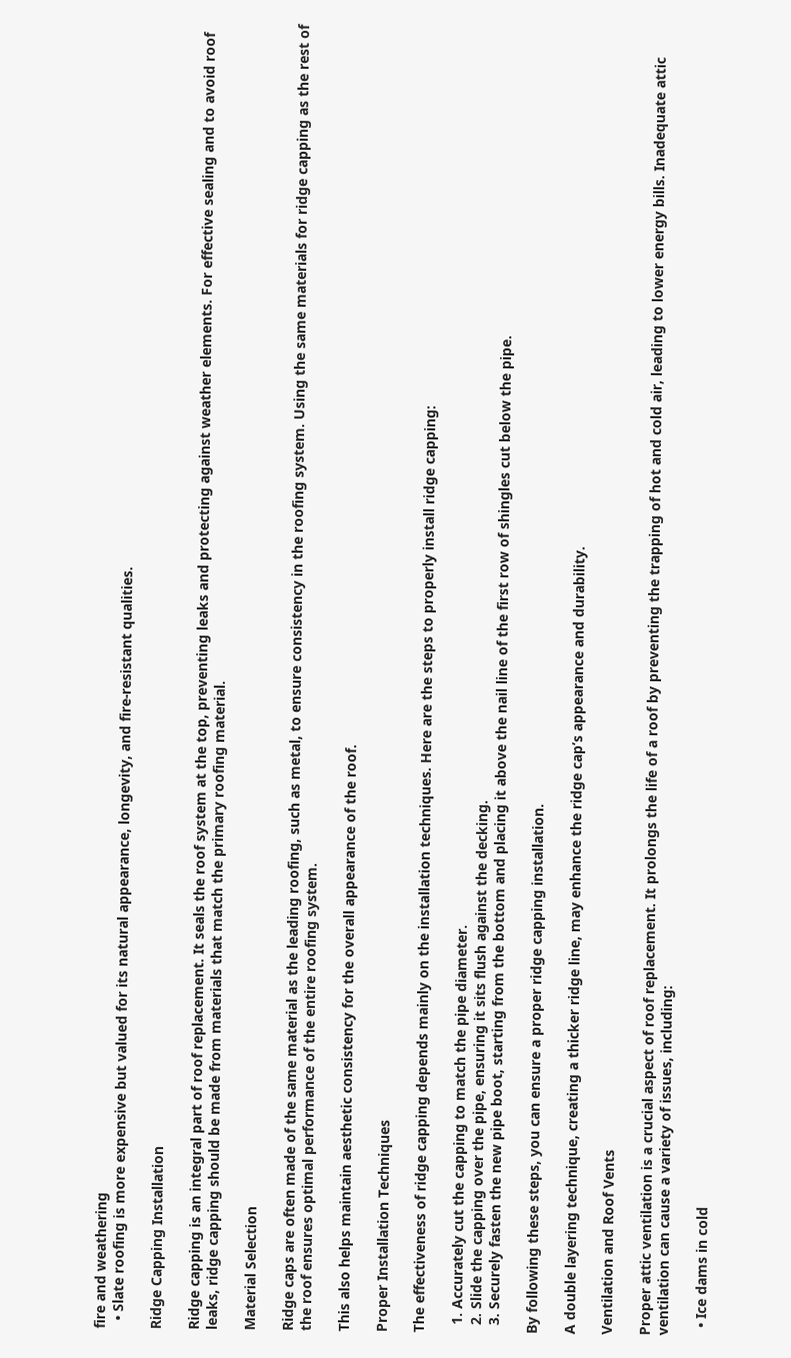fire and weathering
  • Slate roofing is more expensive but valued for its natural appearance, longevity, and fire-resistant qualities.

Ridge Capping Installation

Ridge capping is an integral part of roof replacement. It seals the roof system at the top, preventing leaks and protecting against weather elements. For effective sealing and to avoid roof leaks, ridge capping should be made from materials that match the primary roofing material.

Material Selection

Ridge caps are often made of the same material as the leading roofing, such as metal, to ensure consistency in the roofing system. Using the same materials for ridge capping as the rest of the roof ensures optimal performance of the entire roofing system.

This also helps maintain aesthetic consistency for the overall appearance of the roof.

Proper Installation Techniques

The effectiveness of ridge capping depends mainly on the installation techniques. Here are the steps to properly install ridge capping:

  1. Accurately cut the capping to match the pipe diameter.
  2. Slide the capping over the pipe, ensuring it sits flush against the decking.
  3. Securely fasten the new pipe boot, starting from the bottom and placing it above the nail line of the first row of shingles cut below the pipe.

By following these steps, you can ensure a proper ridge capping installation.

A double layering technique, creating a thicker ridge line, may enhance the ridge cap’s appearance and durability.

Ventilation and Roof Vents

Proper attic ventilation is a crucial aspect of roof replacement. It prolongs the life of a roof by preventing the trapping of hot and cold air, leading to lower energy bills. Inadequate attic ventilation can cause a variety of issues, including:

  • Ice dams in cold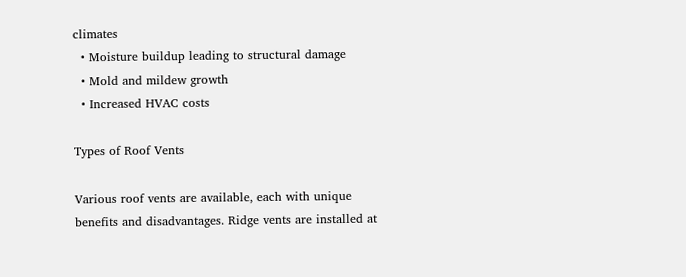climates
  • Moisture buildup leading to structural damage
  • Mold and mildew growth
  • Increased HVAC costs

Types of Roof Vents

Various roof vents are available, each with unique benefits and disadvantages. Ridge vents are installed at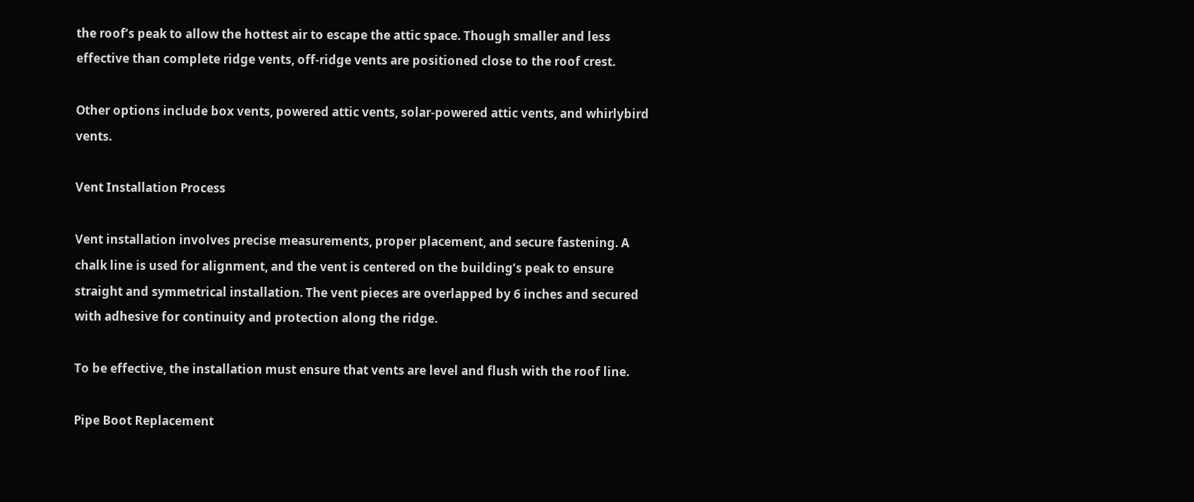the roof’s peak to allow the hottest air to escape the attic space. Though smaller and less effective than complete ridge vents, off-ridge vents are positioned close to the roof crest.

Other options include box vents, powered attic vents, solar-powered attic vents, and whirlybird vents.

Vent Installation Process

Vent installation involves precise measurements, proper placement, and secure fastening. A chalk line is used for alignment, and the vent is centered on the building’s peak to ensure straight and symmetrical installation. The vent pieces are overlapped by 6 inches and secured with adhesive for continuity and protection along the ridge.

To be effective, the installation must ensure that vents are level and flush with the roof line.

Pipe Boot Replacement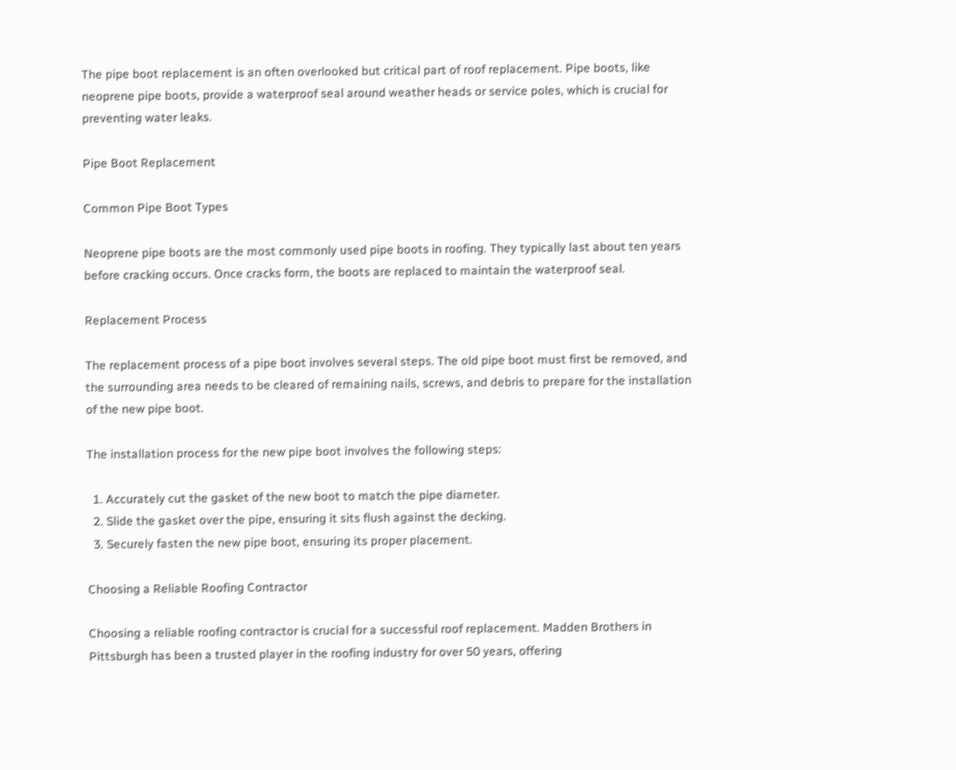The pipe boot replacement is an often overlooked but critical part of roof replacement. Pipe boots, like neoprene pipe boots, provide a waterproof seal around weather heads or service poles, which is crucial for preventing water leaks.

Pipe Boot Replacement

Common Pipe Boot Types

Neoprene pipe boots are the most commonly used pipe boots in roofing. They typically last about ten years before cracking occurs. Once cracks form, the boots are replaced to maintain the waterproof seal.

Replacement Process

The replacement process of a pipe boot involves several steps. The old pipe boot must first be removed, and the surrounding area needs to be cleared of remaining nails, screws, and debris to prepare for the installation of the new pipe boot.

The installation process for the new pipe boot involves the following steps:

  1. Accurately cut the gasket of the new boot to match the pipe diameter.
  2. Slide the gasket over the pipe, ensuring it sits flush against the decking.
  3. Securely fasten the new pipe boot, ensuring its proper placement.

Choosing a Reliable Roofing Contractor

Choosing a reliable roofing contractor is crucial for a successful roof replacement. Madden Brothers in Pittsburgh has been a trusted player in the roofing industry for over 50 years, offering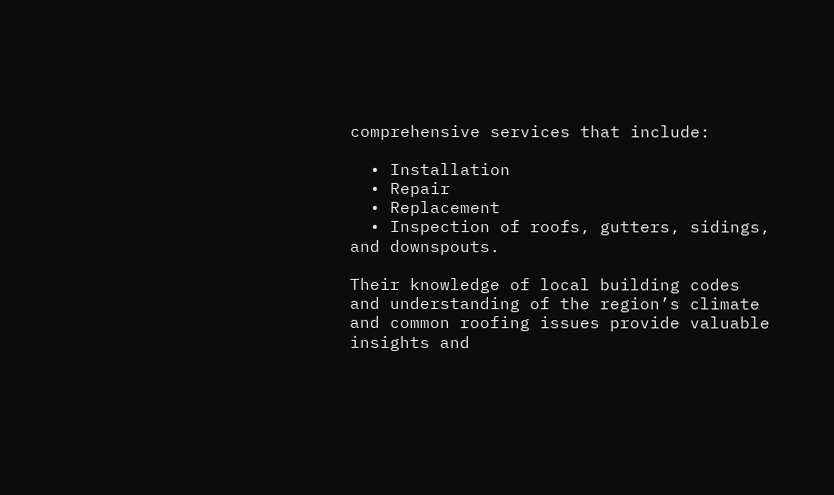comprehensive services that include:

  • Installation
  • Repair
  • Replacement
  • Inspection of roofs, gutters, sidings, and downspouts.

Their knowledge of local building codes and understanding of the region’s climate and common roofing issues provide valuable insights and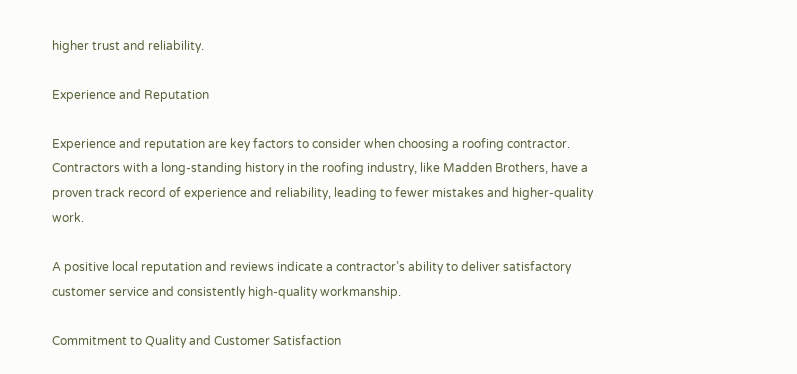higher trust and reliability.

Experience and Reputation

Experience and reputation are key factors to consider when choosing a roofing contractor. Contractors with a long-standing history in the roofing industry, like Madden Brothers, have a proven track record of experience and reliability, leading to fewer mistakes and higher-quality work.

A positive local reputation and reviews indicate a contractor’s ability to deliver satisfactory customer service and consistently high-quality workmanship.

Commitment to Quality and Customer Satisfaction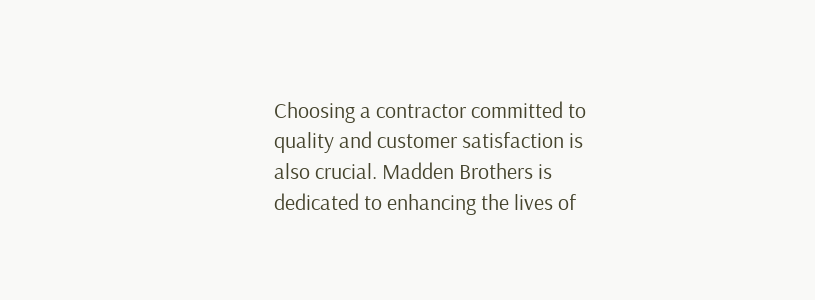Choosing a contractor committed to quality and customer satisfaction is also crucial. Madden Brothers is dedicated to enhancing the lives of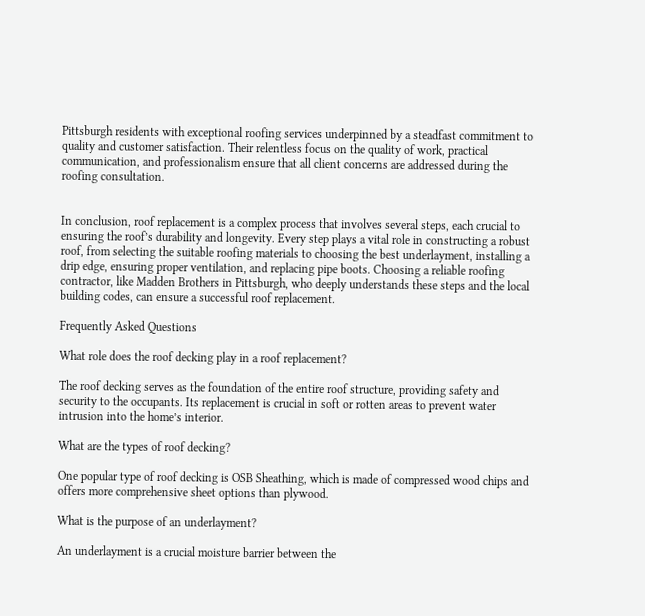Pittsburgh residents with exceptional roofing services underpinned by a steadfast commitment to quality and customer satisfaction. Their relentless focus on the quality of work, practical communication, and professionalism ensure that all client concerns are addressed during the roofing consultation.


In conclusion, roof replacement is a complex process that involves several steps, each crucial to ensuring the roof’s durability and longevity. Every step plays a vital role in constructing a robust roof, from selecting the suitable roofing materials to choosing the best underlayment, installing a drip edge, ensuring proper ventilation, and replacing pipe boots. Choosing a reliable roofing contractor, like Madden Brothers in Pittsburgh, who deeply understands these steps and the local building codes, can ensure a successful roof replacement.

Frequently Asked Questions

What role does the roof decking play in a roof replacement?

The roof decking serves as the foundation of the entire roof structure, providing safety and security to the occupants. Its replacement is crucial in soft or rotten areas to prevent water intrusion into the home’s interior.

What are the types of roof decking?

One popular type of roof decking is OSB Sheathing, which is made of compressed wood chips and offers more comprehensive sheet options than plywood.

What is the purpose of an underlayment?

An underlayment is a crucial moisture barrier between the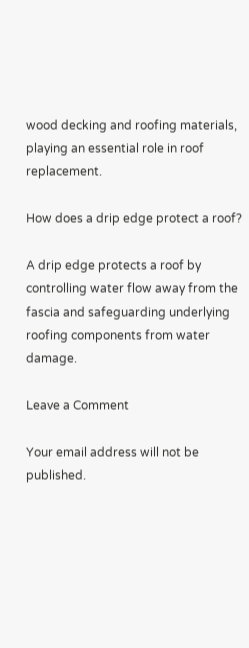wood decking and roofing materials, playing an essential role in roof replacement.

How does a drip edge protect a roof?

A drip edge protects a roof by controlling water flow away from the fascia and safeguarding underlying roofing components from water damage.

Leave a Comment

Your email address will not be published.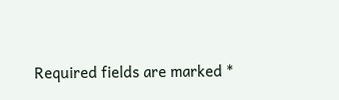Required fields are marked *